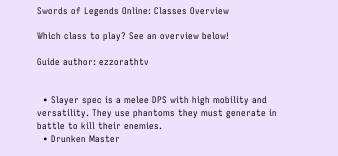Swords of Legends Online: Classes Overview

Which class to play? See an overview below!

Guide author: ezzorathtv


  • Slayer spec is a melee DPS with high mobility and versatility. They use phantoms they must generate in battle to kill their enemies.
  • Drunken Master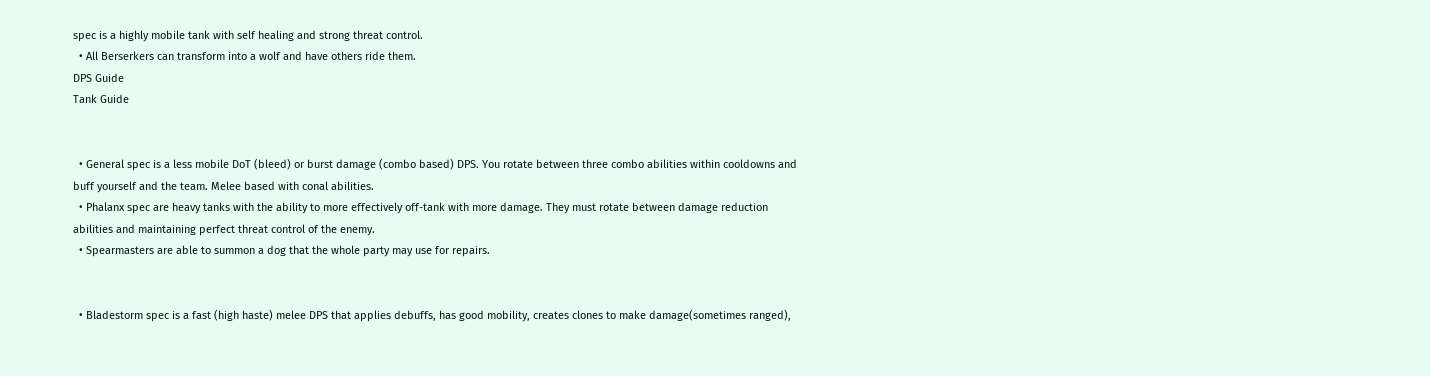spec is a highly mobile tank with self healing and strong threat control.
  • All Berserkers can transform into a wolf and have others ride them.
DPS Guide
Tank Guide


  • General spec is a less mobile DoT (bleed) or burst damage (combo based) DPS. You rotate between three combo abilities within cooldowns and buff yourself and the team. Melee based with conal abilities.
  • Phalanx spec are heavy tanks with the ability to more effectively off-tank with more damage. They must rotate between damage reduction abilities and maintaining perfect threat control of the enemy.
  • Spearmasters are able to summon a dog that the whole party may use for repairs.


  • Bladestorm spec is a fast (high haste) melee DPS that applies debuffs, has good mobility, creates clones to make damage(sometimes ranged),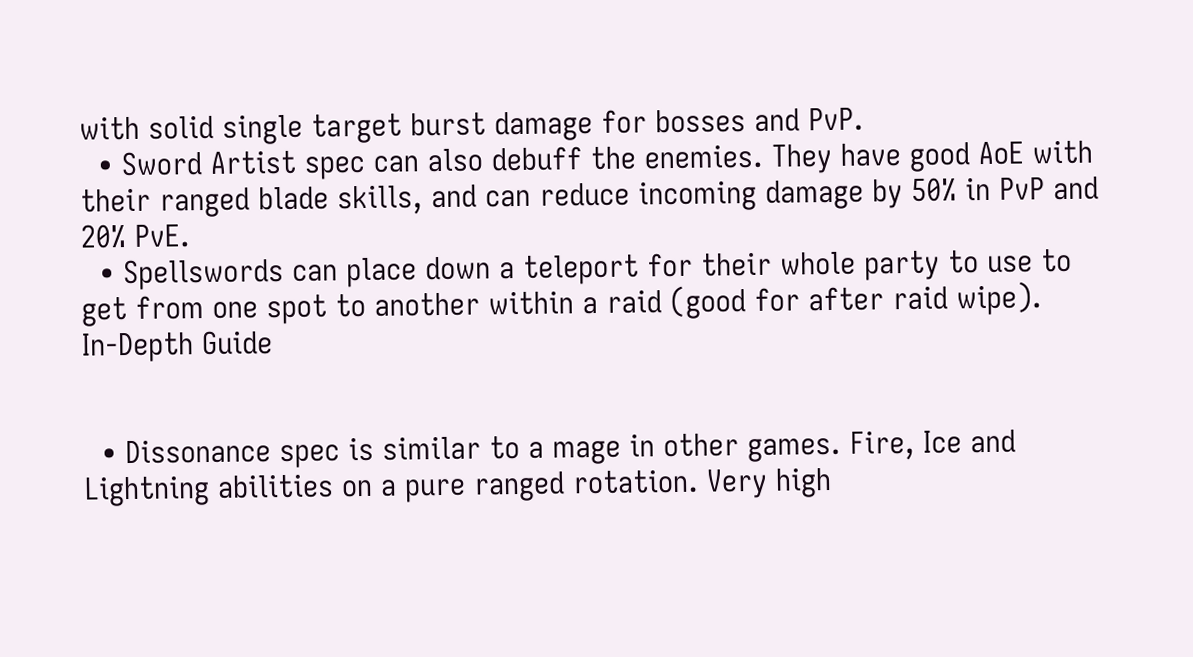with solid single target burst damage for bosses and PvP.
  • Sword Artist spec can also debuff the enemies. They have good AoE with their ranged blade skills, and can reduce incoming damage by 50% in PvP and 20% PvE.
  • Spellswords can place down a teleport for their whole party to use to get from one spot to another within a raid (good for after raid wipe).
In-Depth Guide


  • Dissonance spec is similar to a mage in other games. Fire, Ice and Lightning abilities on a pure ranged rotation. Very high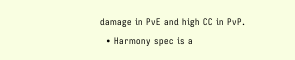damage in PvE and high CC in PvP.
  • Harmony spec is a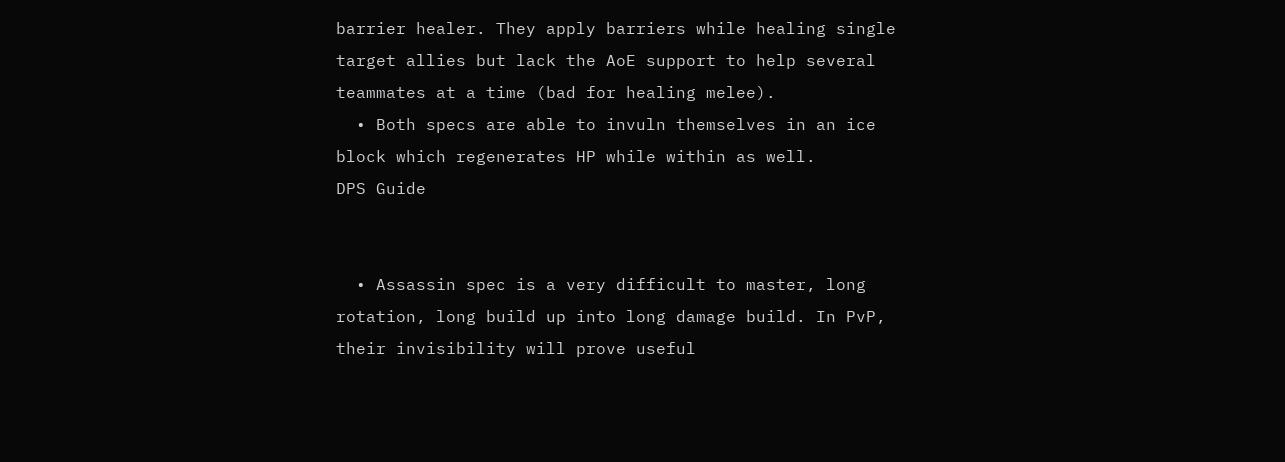barrier healer. They apply barriers while healing single target allies but lack the AoE support to help several teammates at a time (bad for healing melee).
  • Both specs are able to invuln themselves in an ice block which regenerates HP while within as well.
DPS Guide


  • Assassin spec is a very difficult to master, long rotation, long build up into long damage build. In PvP, their invisibility will prove useful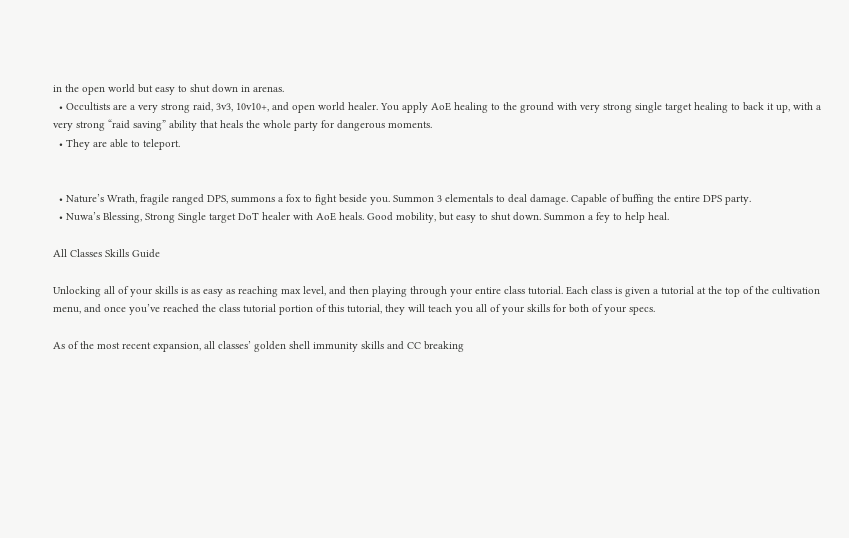in the open world but easy to shut down in arenas.
  • Occultists are a very strong raid, 3v3, 10v10+, and open world healer. You apply AoE healing to the ground with very strong single target healing to back it up, with a very strong “raid saving” ability that heals the whole party for dangerous moments.
  • They are able to teleport.


  • Nature’s Wrath, fragile ranged DPS, summons a fox to fight beside you. Summon 3 elementals to deal damage. Capable of buffing the entire DPS party.
  • Nuwa’s Blessing, Strong Single target DoT healer with AoE heals. Good mobility, but easy to shut down. Summon a fey to help heal.

All Classes Skills Guide

Unlocking all of your skills is as easy as reaching max level, and then playing through your entire class tutorial. Each class is given a tutorial at the top of the cultivation menu, and once you’ve reached the class tutorial portion of this tutorial, they will teach you all of your skills for both of your specs.

As of the most recent expansion, all classes’ golden shell immunity skills and CC breaking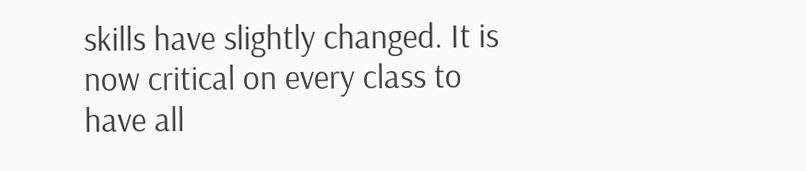skills have slightly changed. It is now critical on every class to have all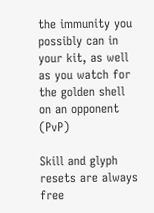the immunity you possibly can in your kit, as well as you watch for the golden shell on an opponent (PvP)

Skill and glyph resets are always free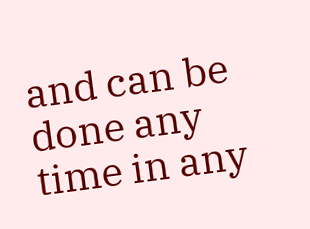and can be done any time in any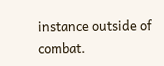instance outside of combat.